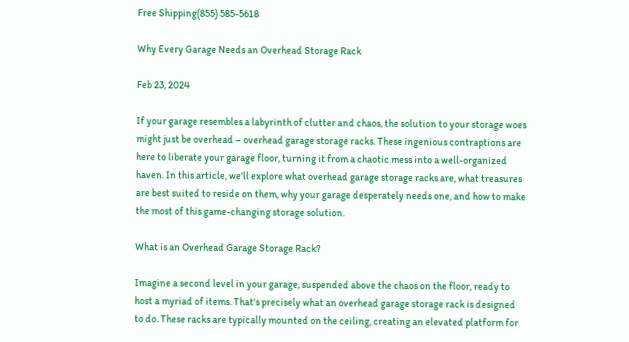Free Shipping(855) 585-5618

Why Every Garage Needs an Overhead Storage Rack

Feb 23, 2024

If your garage resembles a labyrinth of clutter and chaos, the solution to your storage woes might just be overhead – overhead garage storage racks. These ingenious contraptions are here to liberate your garage floor, turning it from a chaotic mess into a well-organized haven. In this article, we'll explore what overhead garage storage racks are, what treasures are best suited to reside on them, why your garage desperately needs one, and how to make the most of this game-changing storage solution.

What is an Overhead Garage Storage Rack?

Imagine a second level in your garage, suspended above the chaos on the floor, ready to host a myriad of items. That's precisely what an overhead garage storage rack is designed to do. These racks are typically mounted on the ceiling, creating an elevated platform for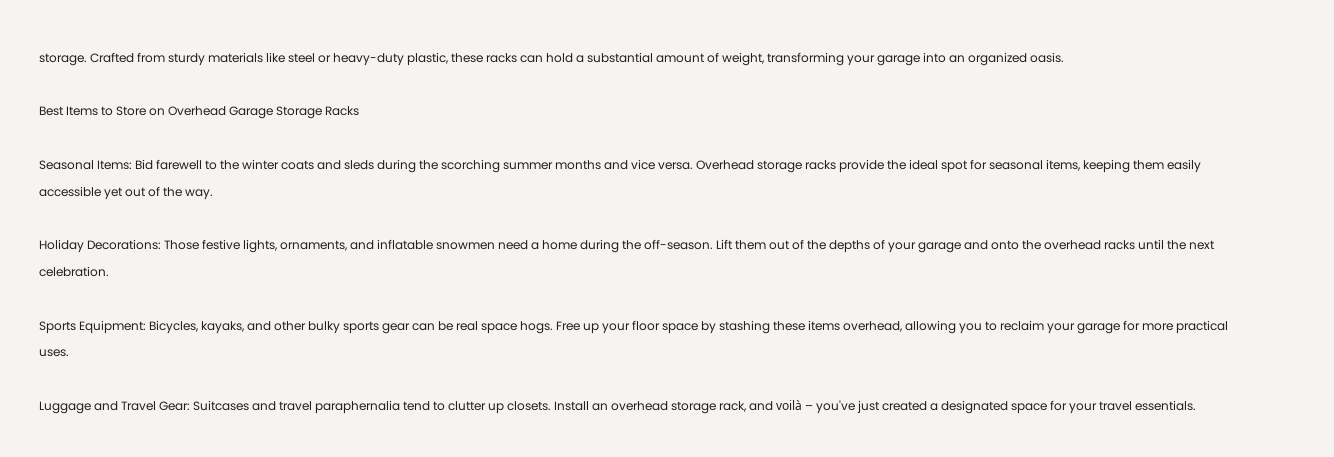storage. Crafted from sturdy materials like steel or heavy-duty plastic, these racks can hold a substantial amount of weight, transforming your garage into an organized oasis.

Best Items to Store on Overhead Garage Storage Racks

Seasonal Items: Bid farewell to the winter coats and sleds during the scorching summer months and vice versa. Overhead storage racks provide the ideal spot for seasonal items, keeping them easily accessible yet out of the way.

Holiday Decorations: Those festive lights, ornaments, and inflatable snowmen need a home during the off-season. Lift them out of the depths of your garage and onto the overhead racks until the next celebration.

Sports Equipment: Bicycles, kayaks, and other bulky sports gear can be real space hogs. Free up your floor space by stashing these items overhead, allowing you to reclaim your garage for more practical uses.

Luggage and Travel Gear: Suitcases and travel paraphernalia tend to clutter up closets. Install an overhead storage rack, and voilà – you've just created a designated space for your travel essentials.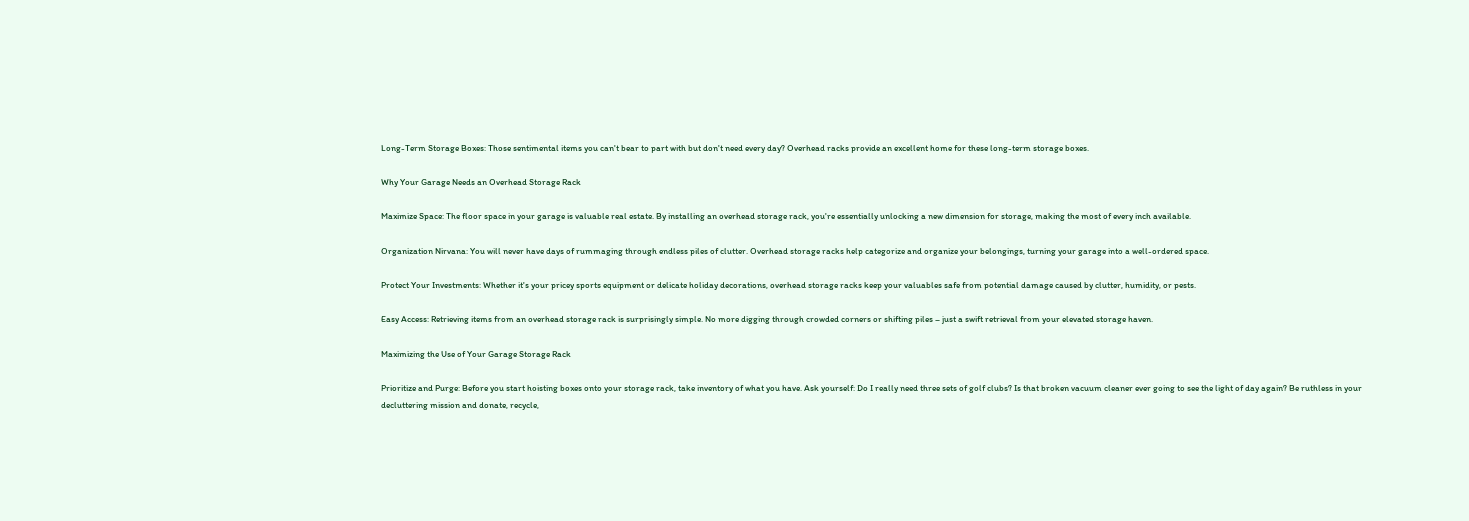Long-Term Storage Boxes: Those sentimental items you can't bear to part with but don't need every day? Overhead racks provide an excellent home for these long-term storage boxes.

Why Your Garage Needs an Overhead Storage Rack

Maximize Space: The floor space in your garage is valuable real estate. By installing an overhead storage rack, you're essentially unlocking a new dimension for storage, making the most of every inch available.

Organization Nirvana: You will never have days of rummaging through endless piles of clutter. Overhead storage racks help categorize and organize your belongings, turning your garage into a well-ordered space.

Protect Your Investments: Whether it's your pricey sports equipment or delicate holiday decorations, overhead storage racks keep your valuables safe from potential damage caused by clutter, humidity, or pests.

Easy Access: Retrieving items from an overhead storage rack is surprisingly simple. No more digging through crowded corners or shifting piles – just a swift retrieval from your elevated storage haven.

Maximizing the Use of Your Garage Storage Rack

Prioritize and Purge: Before you start hoisting boxes onto your storage rack, take inventory of what you have. Ask yourself: Do I really need three sets of golf clubs? Is that broken vacuum cleaner ever going to see the light of day again? Be ruthless in your decluttering mission and donate, recycle,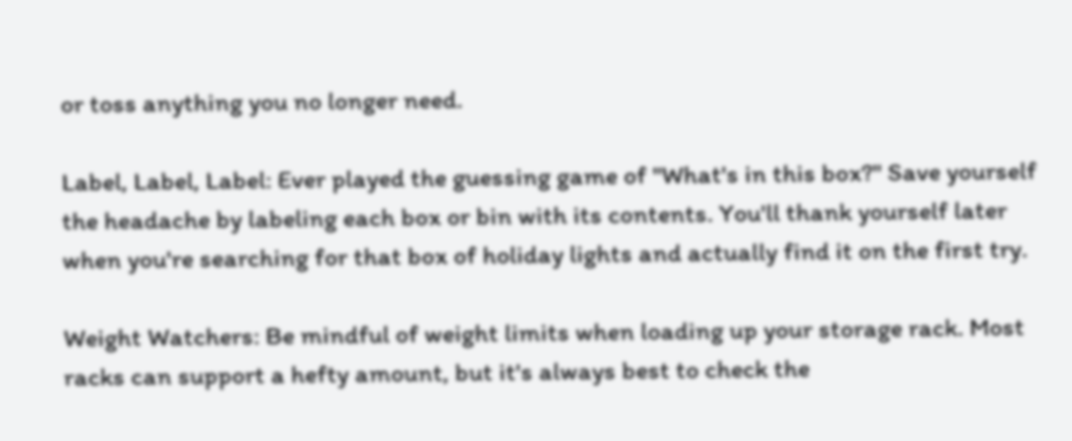or toss anything you no longer need.

Label, Label, Label: Ever played the guessing game of "What's in this box?" Save yourself the headache by labeling each box or bin with its contents. You'll thank yourself later when you're searching for that box of holiday lights and actually find it on the first try.

Weight Watchers: Be mindful of weight limits when loading up your storage rack. Most racks can support a hefty amount, but it's always best to check the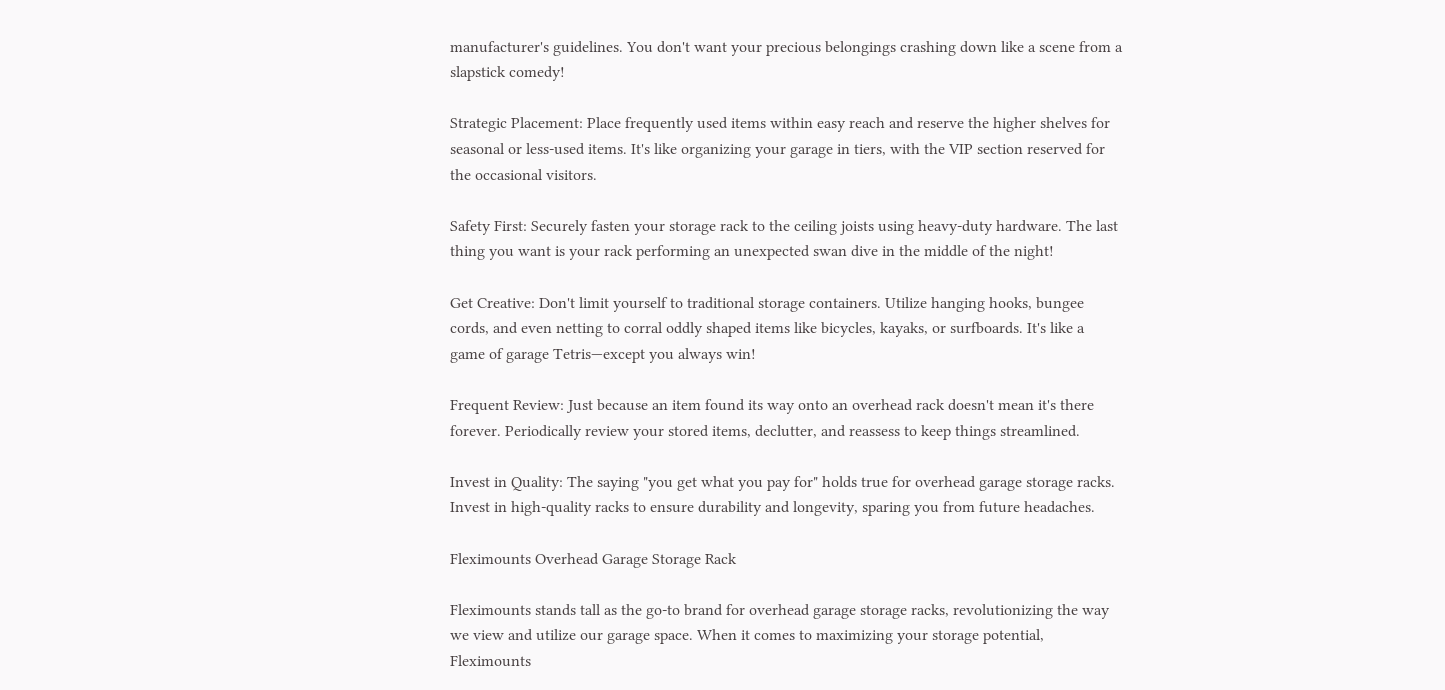manufacturer's guidelines. You don't want your precious belongings crashing down like a scene from a slapstick comedy!

Strategic Placement: Place frequently used items within easy reach and reserve the higher shelves for seasonal or less-used items. It's like organizing your garage in tiers, with the VIP section reserved for the occasional visitors.

Safety First: Securely fasten your storage rack to the ceiling joists using heavy-duty hardware. The last thing you want is your rack performing an unexpected swan dive in the middle of the night!

Get Creative: Don't limit yourself to traditional storage containers. Utilize hanging hooks, bungee cords, and even netting to corral oddly shaped items like bicycles, kayaks, or surfboards. It's like a game of garage Tetris—except you always win!

Frequent Review: Just because an item found its way onto an overhead rack doesn't mean it's there forever. Periodically review your stored items, declutter, and reassess to keep things streamlined.

Invest in Quality: The saying "you get what you pay for" holds true for overhead garage storage racks. Invest in high-quality racks to ensure durability and longevity, sparing you from future headaches.

Fleximounts Overhead Garage Storage Rack

Fleximounts stands tall as the go-to brand for overhead garage storage racks, revolutionizing the way we view and utilize our garage space. When it comes to maximizing your storage potential, Fleximounts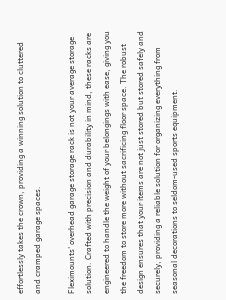effortlessly takes the crown, providing a winning solution to cluttered and cramped garage spaces.

Fleximounts' overhead garage storage rack is not your average storage solution. Crafted with precision and durability in mind, these racks are engineered to handle the weight of your belongings with ease, giving you the freedom to store more without sacrificing floor space. The robust design ensures that your items are not just stored but stored safely and securely, providing a reliable solution for organizing everything from seasonal decorations to seldom-used sports equipment.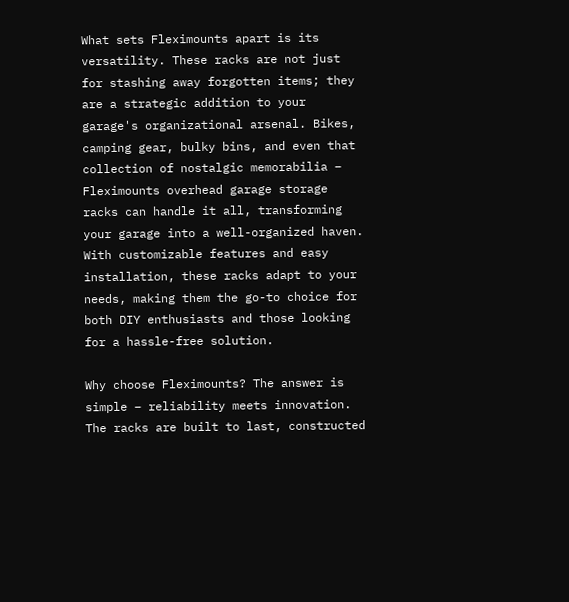What sets Fleximounts apart is its versatility. These racks are not just for stashing away forgotten items; they are a strategic addition to your garage's organizational arsenal. Bikes, camping gear, bulky bins, and even that collection of nostalgic memorabilia – Fleximounts overhead garage storage racks can handle it all, transforming your garage into a well-organized haven. With customizable features and easy installation, these racks adapt to your needs, making them the go-to choice for both DIY enthusiasts and those looking for a hassle-free solution.

Why choose Fleximounts? The answer is simple – reliability meets innovation. The racks are built to last, constructed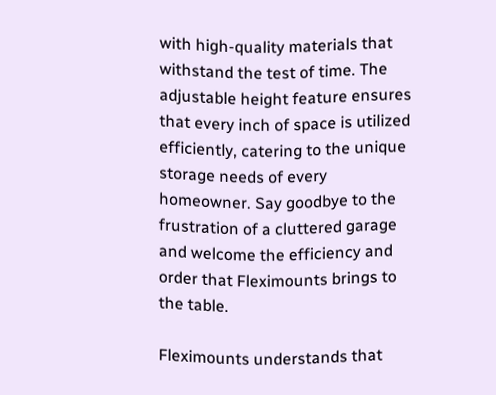with high-quality materials that withstand the test of time. The adjustable height feature ensures that every inch of space is utilized efficiently, catering to the unique storage needs of every homeowner. Say goodbye to the frustration of a cluttered garage and welcome the efficiency and order that Fleximounts brings to the table.

Fleximounts understands that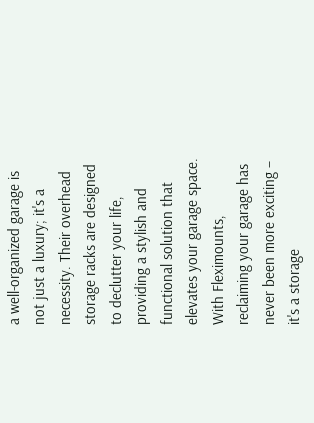a well-organized garage is not just a luxury; it's a necessity. Their overhead storage racks are designed to declutter your life, providing a stylish and functional solution that elevates your garage space. With Fleximounts, reclaiming your garage has never been more exciting – it's a storage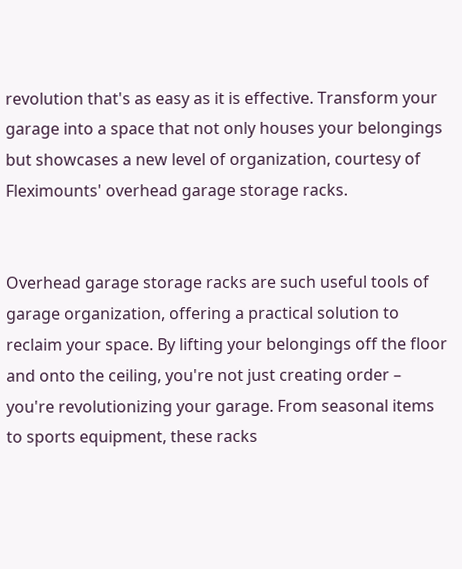revolution that's as easy as it is effective. Transform your garage into a space that not only houses your belongings but showcases a new level of organization, courtesy of Fleximounts' overhead garage storage racks.


Overhead garage storage racks are such useful tools of garage organization, offering a practical solution to reclaim your space. By lifting your belongings off the floor and onto the ceiling, you're not just creating order – you're revolutionizing your garage. From seasonal items to sports equipment, these racks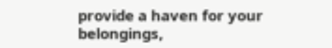provide a haven for your belongings,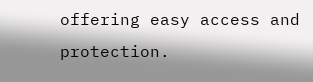offering easy access and protection.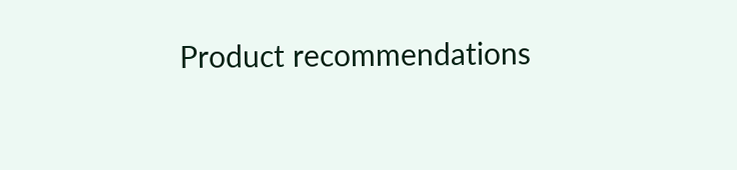Product recommendations